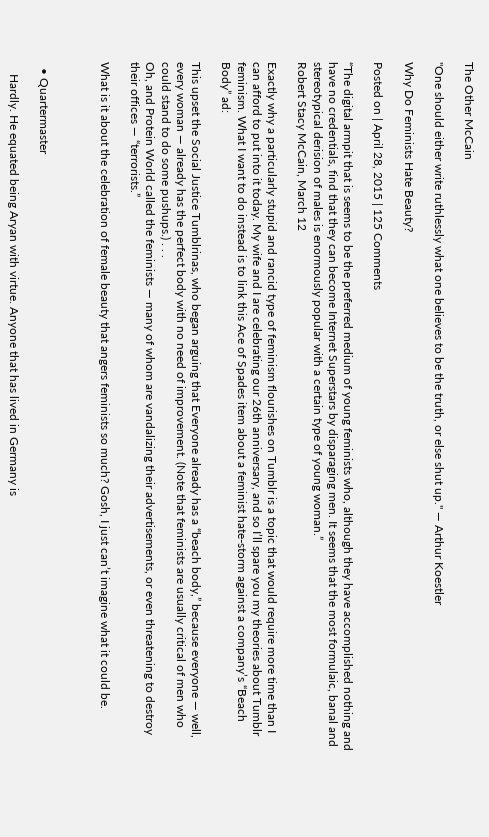The Other McCain

"One should either write ruthlessly what one believes to be the truth, or else shut up." — Arthur Koestler

Why Do Feminists Hate Beauty?

Posted on | April 28, 2015 | 125 Comments

“The digital armpit that is seems to be the preferred medium of young feminists who, although they have accomplished nothing and have no credentials, find that they can become Internet Superstars by disparaging men. It seems that the most formulaic, banal and stereotypical derision of males is enormously popular with a certain type of young woman.”
Robert Stacy McCain, March 12

Exactly why a particularly stupid and rancid type of feminism flourishes on Tumblr is a topic that would require more time than I can afford to put into it today. My wife and I are celebrating our 26th anniversary, and so I’ll spare you my theories about Tumblr feminism. What I want to do instead is to link this Ace of Spades item about a feminist hate-storm against a company’s “Beach Body” ad:

This upset the Social Justice Tumblrinas, who began arguing that Everyone already has a “beach body,” because everyone — well, every woman — already has the perfect body with no need of improvement. (Note that feminists are usually critical of men who could stand to do some pushups.) . . .
Oh, and Protein World called the feminists — many of whom are vandalizing their advertisements, or even threatening to destroy their offices — “terrorists.”

What is it about the celebration of female beauty that angers feminists so much? Gosh, I just can’t imagine what it could be.



  • Quartermaster

    Hardly. He equated being Aryan with virtue. Anyone that has lived in Germany is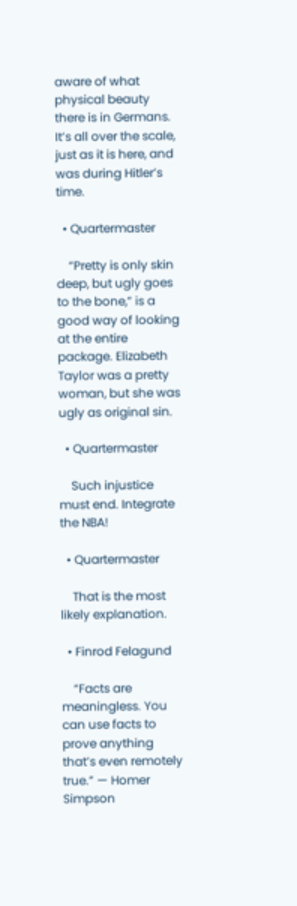aware of what physical beauty there is in Germans. It’s all over the scale, just as it is here, and was during Hitler’s time.

  • Quartermaster

    “Pretty is only skin deep, but ugly goes to the bone,” is a good way of looking at the entire package. Elizabeth Taylor was a pretty woman, but she was ugly as original sin.

  • Quartermaster

    Such injustice must end. Integrate the NBA!

  • Quartermaster

    That is the most likely explanation.

  • Finrod Felagund

    “Facts are meaningless. You can use facts to prove anything that’s even remotely true.” — Homer Simpson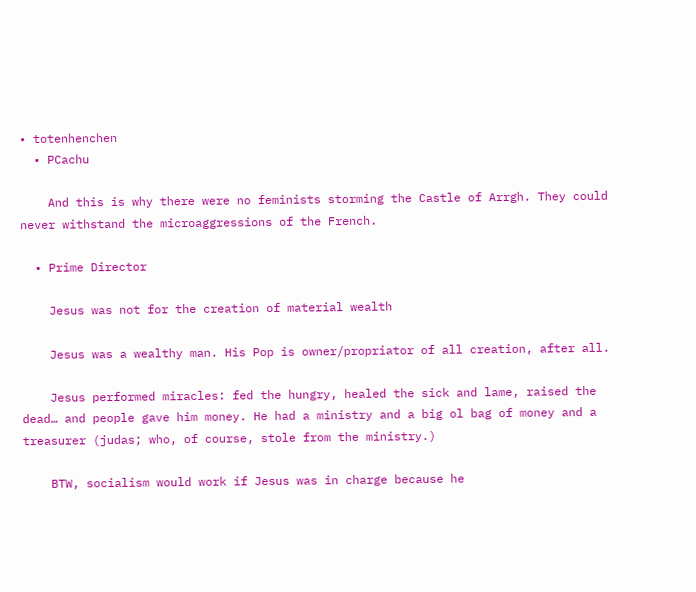• totenhenchen
  • PCachu

    And this is why there were no feminists storming the Castle of Arrgh. They could never withstand the microaggressions of the French.

  • Prime Director

    Jesus was not for the creation of material wealth

    Jesus was a wealthy man. His Pop is owner/propriator of all creation, after all.

    Jesus performed miracles: fed the hungry, healed the sick and lame, raised the dead… and people gave him money. He had a ministry and a big ol bag of money and a treasurer (judas; who, of course, stole from the ministry.)

    BTW, socialism would work if Jesus was in charge because he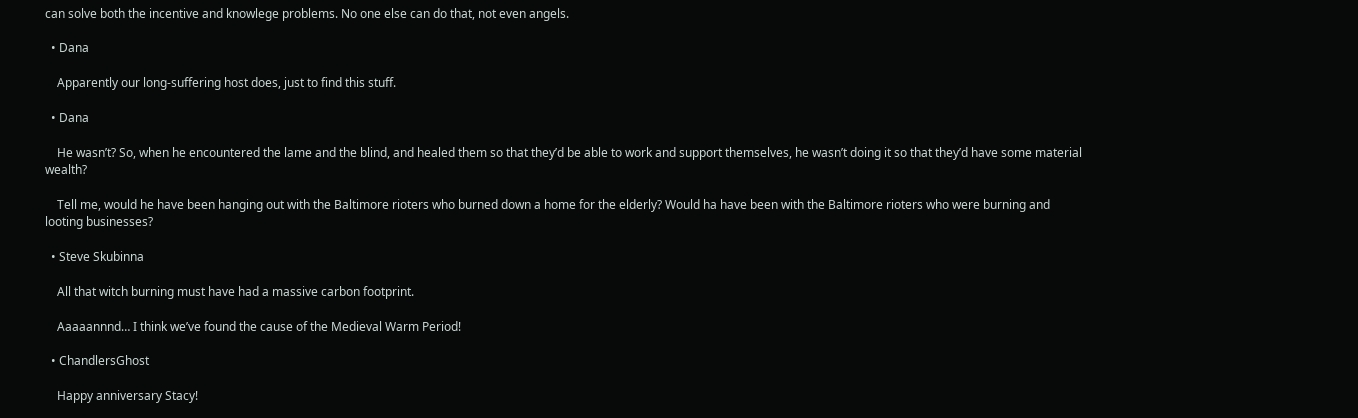can solve both the incentive and knowlege problems. No one else can do that, not even angels.

  • Dana

    Apparently our long-suffering host does, just to find this stuff.

  • Dana

    He wasn’t? So, when he encountered the lame and the blind, and healed them so that they’d be able to work and support themselves, he wasn’t doing it so that they’d have some material wealth?

    Tell me, would he have been hanging out with the Baltimore rioters who burned down a home for the elderly? Would ha have been with the Baltimore rioters who were burning and looting businesses?

  • Steve Skubinna

    All that witch burning must have had a massive carbon footprint.

    Aaaaannnd… I think we’ve found the cause of the Medieval Warm Period!

  • ChandlersGhost

    Happy anniversary Stacy!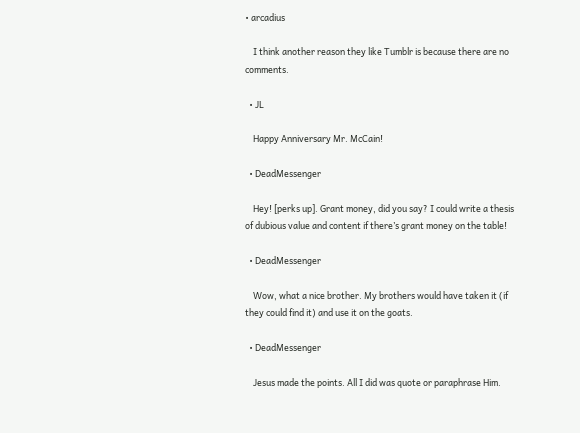• arcadius

    I think another reason they like Tumblr is because there are no comments.

  • JL

    Happy Anniversary Mr. McCain!

  • DeadMessenger

    Hey! [perks up]. Grant money, did you say? I could write a thesis of dubious value and content if there’s grant money on the table!

  • DeadMessenger

    Wow, what a nice brother. My brothers would have taken it (if they could find it) and use it on the goats.

  • DeadMessenger

    Jesus made the points. All I did was quote or paraphrase Him.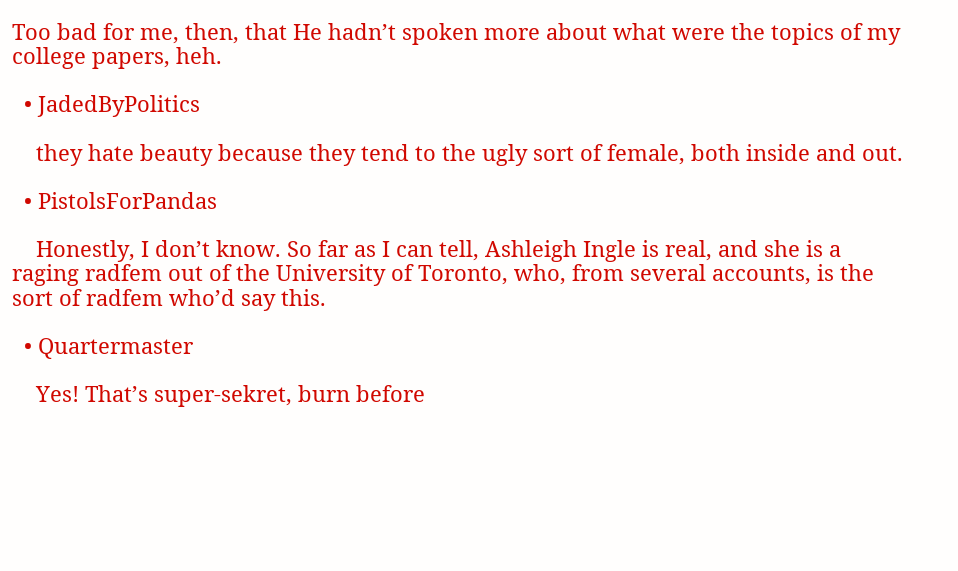Too bad for me, then, that He hadn’t spoken more about what were the topics of my college papers, heh.

  • JadedByPolitics

    they hate beauty because they tend to the ugly sort of female, both inside and out.

  • PistolsForPandas

    Honestly, I don’t know. So far as I can tell, Ashleigh Ingle is real, and she is a raging radfem out of the University of Toronto, who, from several accounts, is the sort of radfem who’d say this.

  • Quartermaster

    Yes! That’s super-sekret, burn before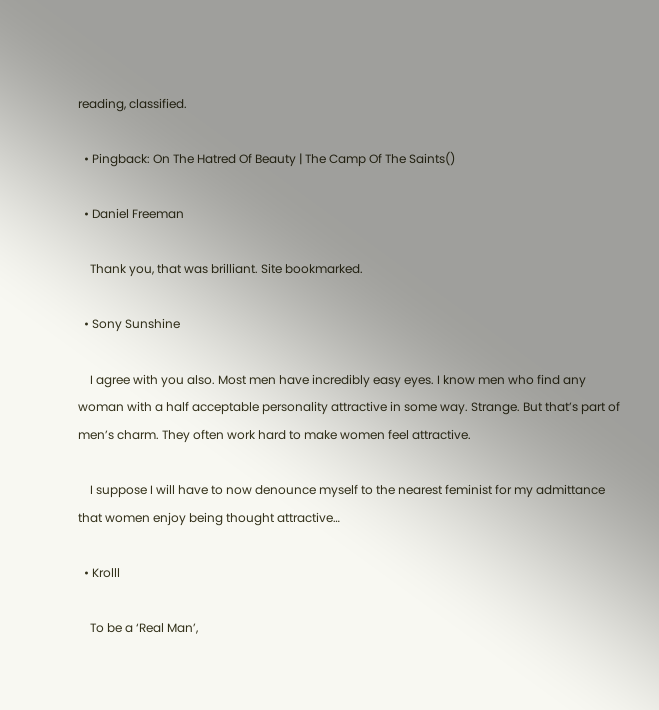reading, classified.

  • Pingback: On The Hatred Of Beauty | The Camp Of The Saints()

  • Daniel Freeman

    Thank you, that was brilliant. Site bookmarked.

  • Sony Sunshine

    I agree with you also. Most men have incredibly easy eyes. I know men who find any woman with a half acceptable personality attractive in some way. Strange. But that’s part of men’s charm. They often work hard to make women feel attractive.

    I suppose I will have to now denounce myself to the nearest feminist for my admittance that women enjoy being thought attractive…

  • Krolll

    To be a ‘Real Man’,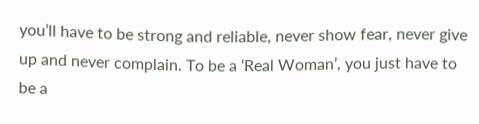you’ll have to be strong and reliable, never show fear, never give up and never complain. To be a ‘Real Woman’, you just have to be a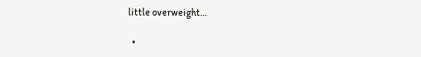little overweight…

  •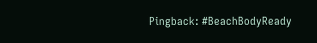Pingback: #BeachBodyReady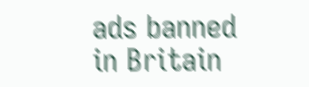ads banned in Britain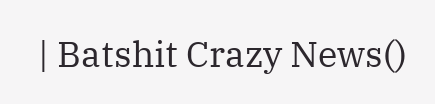| Batshit Crazy News()